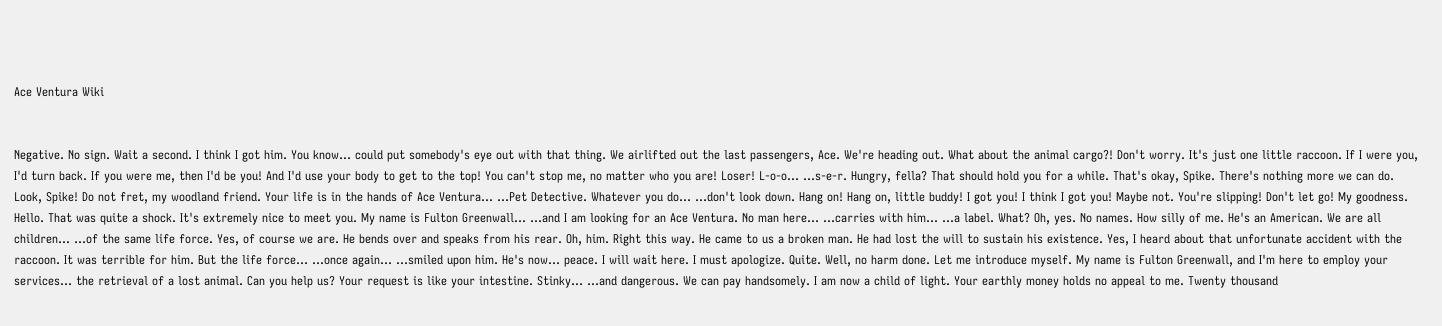Ace Ventura Wiki


Negative. No sign. Wait a second. I think I got him. You know... could put somebody's eye out with that thing. We airlifted out the last passengers, Ace. We're heading out. What about the animal cargo?! Don't worry. It's just one little raccoon. If I were you, I'd turn back. If you were me, then I'd be you! And I'd use your body to get to the top! You can't stop me, no matter who you are! Loser! L-o-o... ...s-e-r. Hungry, fella? That should hold you for a while. That's okay, Spike. There's nothing more we can do. Look, Spike! Do not fret, my woodland friend. Your life is in the hands of Ace Ventura... ...Pet Detective. Whatever you do... ...don't look down. Hang on! Hang on, little buddy! I got you! I think I got you! Maybe not. You're slipping! Don't let go! My goodness. Hello. That was quite a shock. It's extremely nice to meet you. My name is Fulton Greenwall... ...and I am looking for an Ace Ventura. No man here... ...carries with him... ...a label. What? Oh, yes. No names. How silly of me. He's an American. We are all children... ...of the same life force. Yes, of course we are. He bends over and speaks from his rear. Oh, him. Right this way. He came to us a broken man. He had lost the will to sustain his existence. Yes, I heard about that unfortunate accident with the raccoon. It was terrible for him. But the life force... ...once again... ...smiled upon him. He's now... peace. I will wait here. I must apologize. Quite. Well, no harm done. Let me introduce myself. My name is Fulton Greenwall, and I'm here to employ your services... the retrieval of a lost animal. Can you help us? Your request is like your intestine. Stinky... ...and dangerous. We can pay handsomely. I am now a child of light. Your earthly money holds no appeal to me. Twenty thousand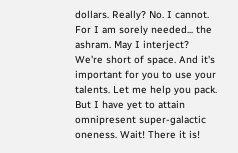dollars. Really? No. I cannot. For I am sorely needed... the ashram. May I interject? We're short of space. And it's important for you to use your talents. Let me help you pack. But I have yet to attain omnipresent super-galactic oneness. Wait! There it is!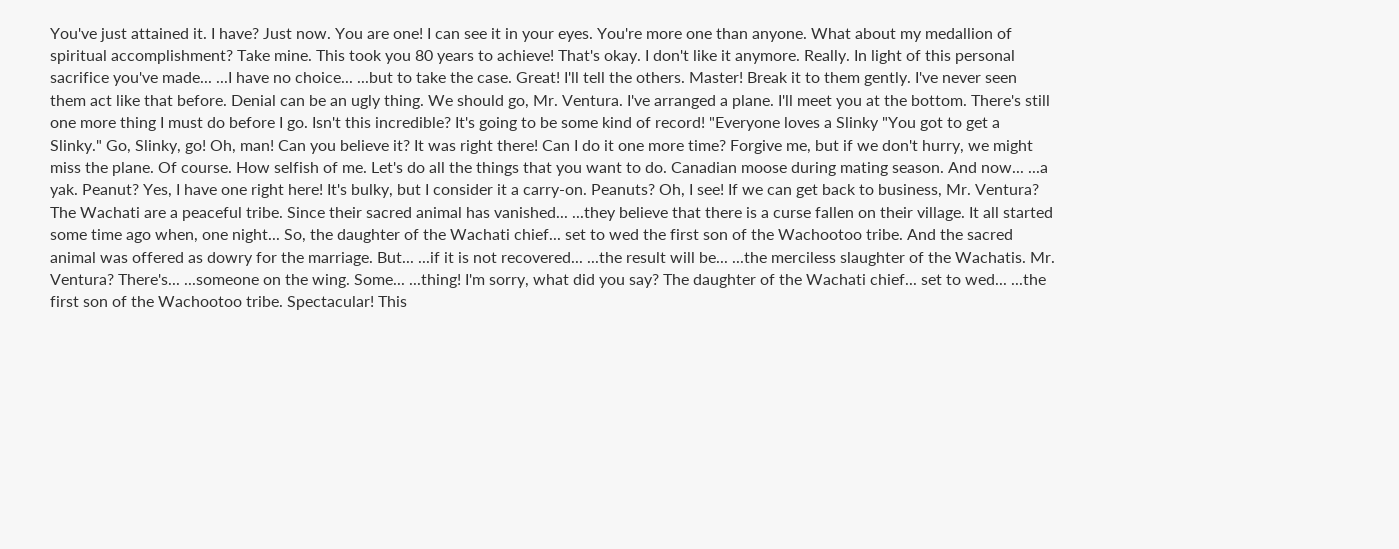You've just attained it. I have? Just now. You are one! I can see it in your eyes. You're more one than anyone. What about my medallion of spiritual accomplishment? Take mine. This took you 80 years to achieve! That's okay. I don't like it anymore. Really. In light of this personal sacrifice you've made... ...I have no choice... ...but to take the case. Great! I'll tell the others. Master! Break it to them gently. I've never seen them act like that before. Denial can be an ugly thing. We should go, Mr. Ventura. I've arranged a plane. I'll meet you at the bottom. There's still one more thing I must do before I go. Isn't this incredible? It's going to be some kind of record! "Everyone loves a Slinky "You got to get a Slinky." Go, Slinky, go! Oh, man! Can you believe it? It was right there! Can I do it one more time? Forgive me, but if we don't hurry, we might miss the plane. Of course. How selfish of me. Let's do all the things that you want to do. Canadian moose during mating season. And now... ...a yak. Peanut? Yes, I have one right here! It's bulky, but I consider it a carry-on. Peanuts? Oh, I see! If we can get back to business, Mr. Ventura? The Wachati are a peaceful tribe. Since their sacred animal has vanished... ...they believe that there is a curse fallen on their village. It all started some time ago when, one night... So, the daughter of the Wachati chief... set to wed the first son of the Wachootoo tribe. And the sacred animal was offered as dowry for the marriage. But... ...if it is not recovered... ...the result will be... ...the merciless slaughter of the Wachatis. Mr. Ventura? There's... ...someone on the wing. Some... ...thing! I'm sorry, what did you say? The daughter of the Wachati chief... set to wed... ...the first son of the Wachootoo tribe. Spectacular! This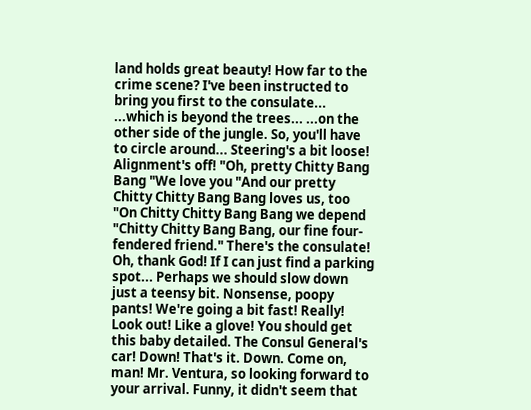land holds great beauty! How far to the crime scene? I've been instructed to bring you first to the consulate... ...which is beyond the trees... ...on the other side of the jungle. So, you'll have to circle around... Steering's a bit loose! Alignment's off! "Oh, pretty Chitty Bang Bang "We love you "And our pretty Chitty Chitty Bang Bang loves us, too "On Chitty Chitty Bang Bang we depend "Chitty Chitty Bang Bang, our fine four-fendered friend." There's the consulate! Oh, thank God! If I can just find a parking spot... Perhaps we should slow down just a teensy bit. Nonsense, poopy pants! We're going a bit fast! Really! Look out! Like a glove! You should get this baby detailed. The Consul General's car! Down! That's it. Down. Come on, man! Mr. Ventura, so looking forward to your arrival. Funny, it didn't seem that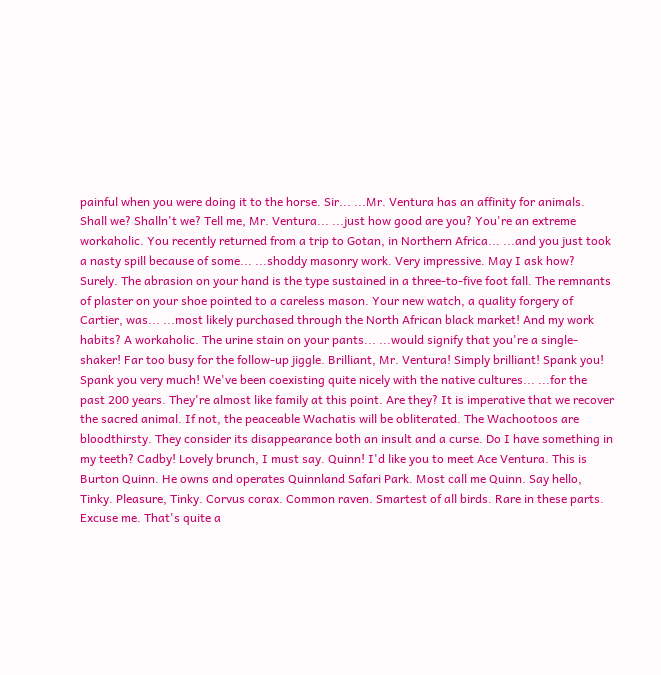painful when you were doing it to the horse. Sir... ...Mr. Ventura has an affinity for animals. Shall we? Shalln't we? Tell me, Mr. Ventura... ...just how good are you? You're an extreme workaholic. You recently returned from a trip to Gotan, in Northern Africa... ...and you just took a nasty spill because of some... ...shoddy masonry work. Very impressive. May I ask how? Surely. The abrasion on your hand is the type sustained in a three-to-five foot fall. The remnants of plaster on your shoe pointed to a careless mason. Your new watch, a quality forgery of Cartier, was... ...most likely purchased through the North African black market! And my work habits? A workaholic. The urine stain on your pants... ...would signify that you're a single-shaker! Far too busy for the follow-up jiggle. Brilliant, Mr. Ventura! Simply brilliant! Spank you! Spank you very much! We've been coexisting quite nicely with the native cultures... ...for the past 200 years. They're almost like family at this point. Are they? It is imperative that we recover the sacred animal. If not, the peaceable Wachatis will be obliterated. The Wachootoos are bloodthirsty. They consider its disappearance both an insult and a curse. Do I have something in my teeth? Cadby! Lovely brunch, I must say. Quinn! I'd like you to meet Ace Ventura. This is Burton Quinn. He owns and operates Quinnland Safari Park. Most call me Quinn. Say hello, Tinky. Pleasure, Tinky. Corvus corax. Common raven. Smartest of all birds. Rare in these parts. Excuse me. That's quite a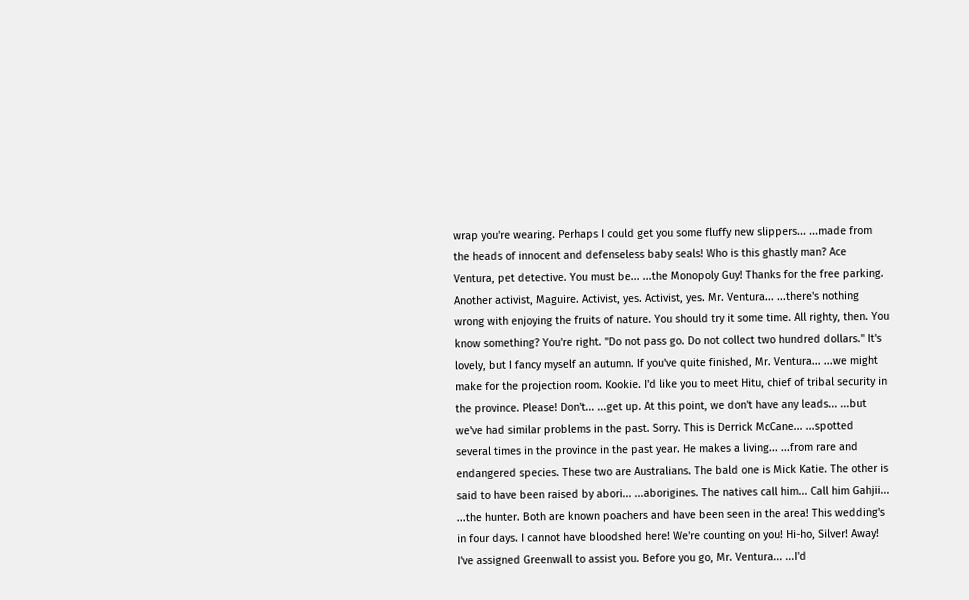wrap you're wearing. Perhaps I could get you some fluffy new slippers... ...made from the heads of innocent and defenseless baby seals! Who is this ghastly man? Ace Ventura, pet detective. You must be... ...the Monopoly Guy! Thanks for the free parking. Another activist, Maguire. Activist, yes. Activist, yes. Mr. Ventura... ...there's nothing wrong with enjoying the fruits of nature. You should try it some time. All righty, then. You know something? You're right. "Do not pass go. Do not collect two hundred dollars." It's lovely, but I fancy myself an autumn. If you've quite finished, Mr. Ventura... ...we might make for the projection room. Kookie. I'd like you to meet Hitu, chief of tribal security in the province. Please! Don't... ...get up. At this point, we don't have any leads... ...but we've had similar problems in the past. Sorry. This is Derrick McCane... ...spotted several times in the province in the past year. He makes a living... ...from rare and endangered species. These two are Australians. The bald one is Mick Katie. The other is said to have been raised by abori... ...aborigines. The natives call him... Call him Gahjii... ...the hunter. Both are known poachers and have been seen in the area! This wedding's in four days. I cannot have bloodshed here! We're counting on you! Hi-ho, Silver! Away! I've assigned Greenwall to assist you. Before you go, Mr. Ventura... ...I'd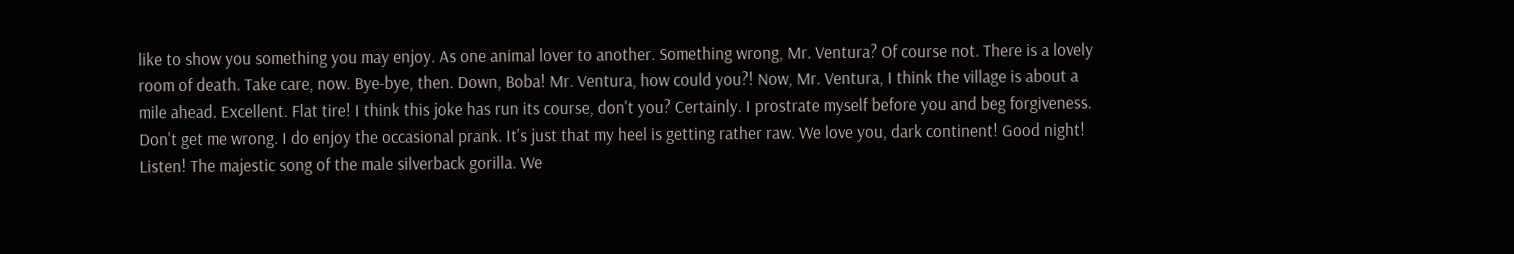like to show you something you may enjoy. As one animal lover to another. Something wrong, Mr. Ventura? Of course not. There is a lovely room of death. Take care, now. Bye-bye, then. Down, Boba! Mr. Ventura, how could you?! Now, Mr. Ventura, I think the village is about a mile ahead. Excellent. Flat tire! I think this joke has run its course, don't you? Certainly. I prostrate myself before you and beg forgiveness. Don't get me wrong. I do enjoy the occasional prank. It's just that my heel is getting rather raw. We love you, dark continent! Good night! Listen! The majestic song of the male silverback gorilla. We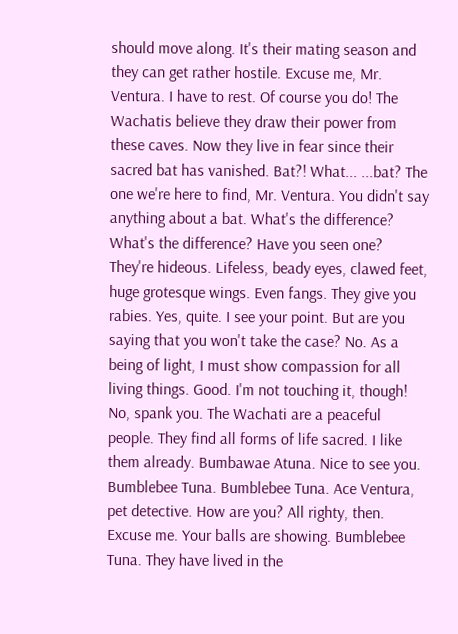should move along. It's their mating season and they can get rather hostile. Excuse me, Mr. Ventura. I have to rest. Of course you do! The Wachatis believe they draw their power from these caves. Now they live in fear since their sacred bat has vanished. Bat?! What... ...bat? The one we're here to find, Mr. Ventura. You didn't say anything about a bat. What's the difference? What's the difference? Have you seen one? They're hideous. Lifeless, beady eyes, clawed feet, huge grotesque wings. Even fangs. They give you rabies. Yes, quite. I see your point. But are you saying that you won't take the case? No. As a being of light, I must show compassion for all living things. Good. I'm not touching it, though! No, spank you. The Wachati are a peaceful people. They find all forms of life sacred. I like them already. Bumbawae Atuna. Nice to see you. Bumblebee Tuna. Bumblebee Tuna. Ace Ventura, pet detective. How are you? All righty, then. Excuse me. Your balls are showing. Bumblebee Tuna. They have lived in the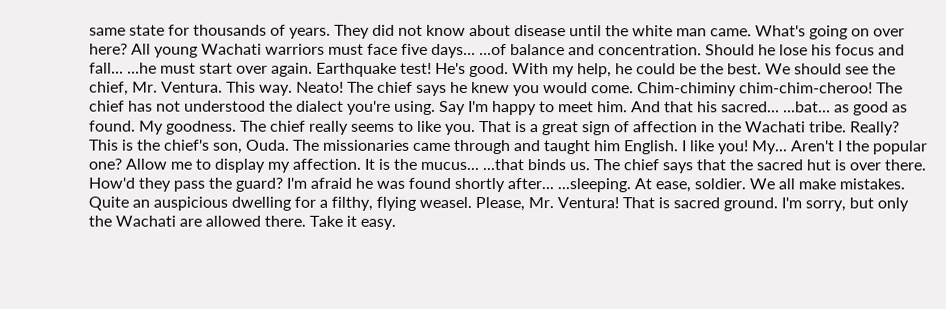same state for thousands of years. They did not know about disease until the white man came. What's going on over here? All young Wachati warriors must face five days... ...of balance and concentration. Should he lose his focus and fall... ...he must start over again. Earthquake test! He's good. With my help, he could be the best. We should see the chief, Mr. Ventura. This way. Neato! The chief says he knew you would come. Chim-chiminy chim-chim-cheroo! The chief has not understood the dialect you're using. Say I'm happy to meet him. And that his sacred... ...bat... as good as found. My goodness. The chief really seems to like you. That is a great sign of affection in the Wachati tribe. Really? This is the chief's son, Ouda. The missionaries came through and taught him English. I like you! My... Aren't I the popular one? Allow me to display my affection. It is the mucus... ...that binds us. The chief says that the sacred hut is over there. How'd they pass the guard? I'm afraid he was found shortly after... ...sleeping. At ease, soldier. We all make mistakes. Quite an auspicious dwelling for a filthy, flying weasel. Please, Mr. Ventura! That is sacred ground. I'm sorry, but only the Wachati are allowed there. Take it easy.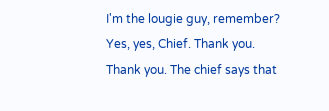I'm the lougie guy, remember? Yes, yes, Chief. Thank you. Thank you. The chief says that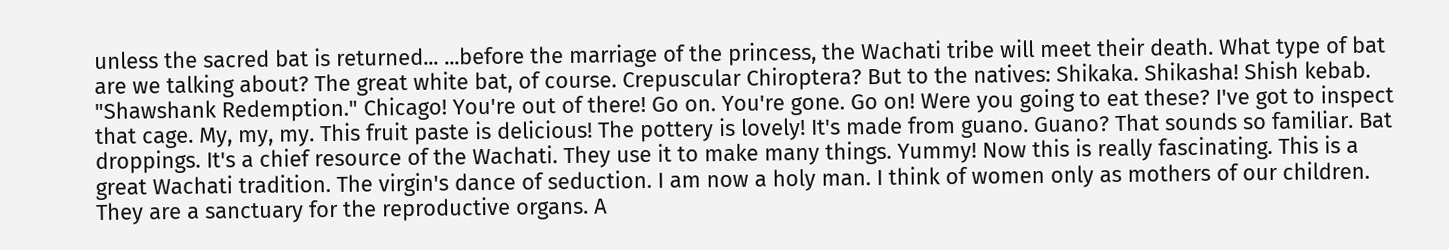unless the sacred bat is returned... ...before the marriage of the princess, the Wachati tribe will meet their death. What type of bat are we talking about? The great white bat, of course. Crepuscular Chiroptera? But to the natives: Shikaka. Shikasha! Shish kebab. "Shawshank Redemption." Chicago! You're out of there! Go on. You're gone. Go on! Were you going to eat these? I've got to inspect that cage. My, my, my. This fruit paste is delicious! The pottery is lovely! It's made from guano. Guano? That sounds so familiar. Bat droppings. It's a chief resource of the Wachati. They use it to make many things. Yummy! Now this is really fascinating. This is a great Wachati tradition. The virgin's dance of seduction. I am now a holy man. I think of women only as mothers of our children. They are a sanctuary for the reproductive organs. A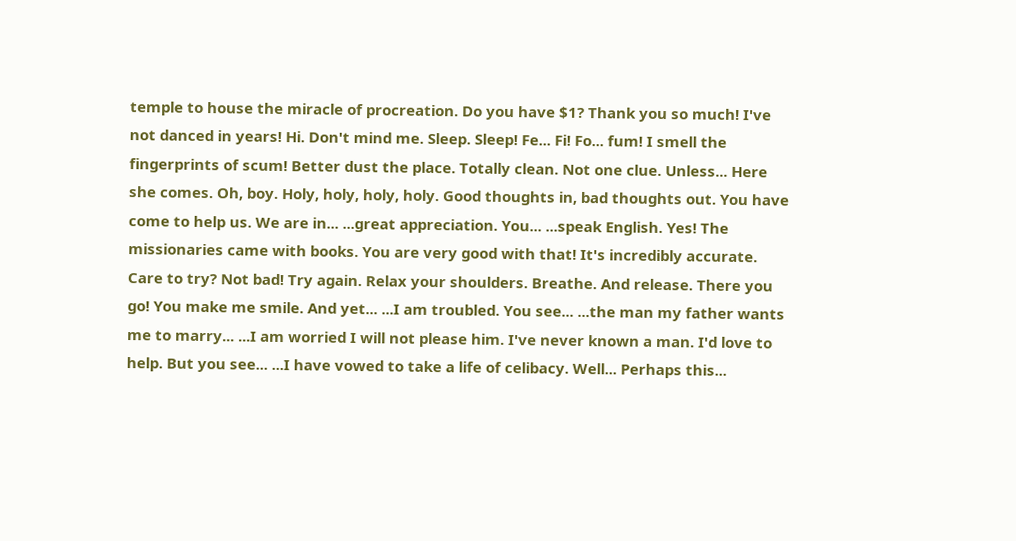temple to house the miracle of procreation. Do you have $1? Thank you so much! I've not danced in years! Hi. Don't mind me. Sleep. Sleep! Fe... Fi! Fo... fum! I smell the fingerprints of scum! Better dust the place. Totally clean. Not one clue. Unless... Here she comes. Oh, boy. Holy, holy, holy, holy. Good thoughts in, bad thoughts out. You have come to help us. We are in... ...great appreciation. You... ...speak English. Yes! The missionaries came with books. You are very good with that! It's incredibly accurate. Care to try? Not bad! Try again. Relax your shoulders. Breathe. And release. There you go! You make me smile. And yet... ...I am troubled. You see... ...the man my father wants me to marry... ...I am worried I will not please him. I've never known a man. I'd love to help. But you see... ...I have vowed to take a life of celibacy. Well... Perhaps this...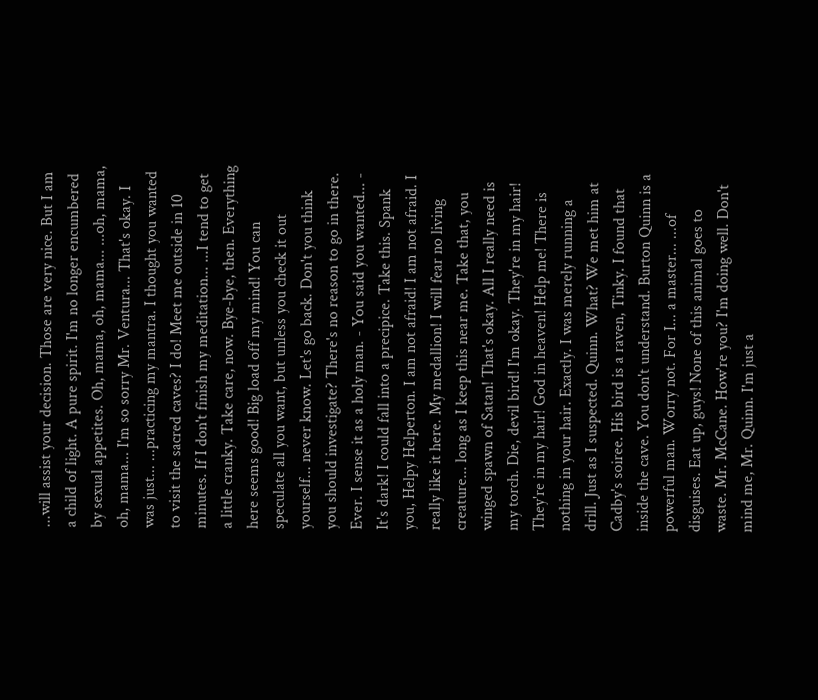...will assist your decision. Those are very nice. But I am a child of light. A pure spirit. I'm no longer encumbered by sexual appetites. Oh, mama, oh, mama... ...oh, mama, oh, mama... I'm so sorry Mr. Ventura... That's okay. I was just... ...practicing my mantra. I thought you wanted to visit the sacred caves? I do! Meet me outside in 10 minutes. If I don't finish my meditation... ...I tend to get a little cranky. Take care, now. Bye-bye, then. Everything here seems good! Big load off my mind! You can speculate all you want, but unless you check it out yourself... never know. Let's go back. Don't you think you should investigate? There's no reason to go in there. Ever. I sense it as a holy man. - You said you wanted... - It's dark! I could fall into a precipice. Take this. Spank you, Helpy Helperton. I am not afraid! I am not afraid. I really like it here. My medallion! I will fear no living creature... long as I keep this near me. Take that, you winged spawn of Satan! That's okay. All I really need is my torch. Die, devil bird! I'm okay. They're in my hair! They're in my hair! God in heaven! Help me! There is nothing in your hair. Exactly. I was merely running a drill. Just as I suspected. Quinn. What? We met him at Cadby's soiree. His bird is a raven, Tinky. I found that inside the cave. You don't understand. Burton Quinn is a powerful man. Worry not. For I... a master... ...of disguises. Eat up, guys! None of this animal goes to waste. Mr. McCane. How're you? I'm doing well. Don't mind me, Mr. Quinn. I'm just a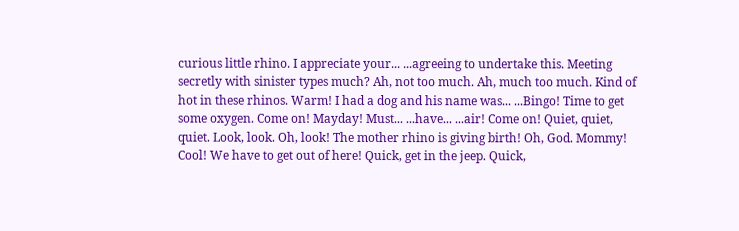curious little rhino. I appreciate your... ...agreeing to undertake this. Meeting secretly with sinister types much? Ah, not too much. Ah, much too much. Kind of hot in these rhinos. Warm! I had a dog and his name was... ...Bingo! Time to get some oxygen. Come on! Mayday! Must... ...have... ...air! Come on! Quiet, quiet, quiet. Look, look. Oh, look! The mother rhino is giving birth! Oh, God. Mommy! Cool! We have to get out of here! Quick, get in the jeep. Quick,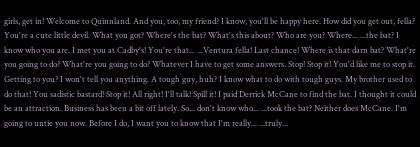girls, get in! Welcome to Quinnland. And you, too, my friend? I know, you'll be happy here. How did you get out, fella? You're a cute little devil. What you got? Where's the bat? What's this about? Who are you? Where... ...the bat? I know who you are. I met you at Cadby's! You're that... ...Ventura fella! Last chance! Where is that darn bat? What're you going to do? What're you going to do? Whatever I have to get some answers. Stop! Stop it! You'd like me to stop it. Getting to you? I won't tell you anything. A tough guy, huh? I know what to do with tough guys. My brother used to do that! You sadistic bastard! Stop it! All right! I'll talk! Spill it! I paid Derrick McCane to find the bat. I thought it could be an attraction. Business has been a bit off lately. So... don't know who... ...took the bat? Neither does McCane. I'm going to untie you now. Before I do, I want you to know that I'm really... ...truly...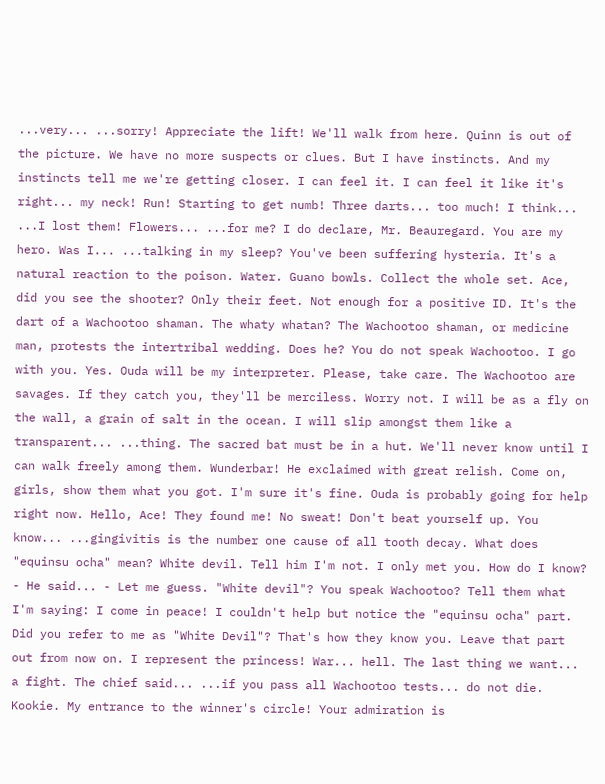...very... ...sorry! Appreciate the lift! We'll walk from here. Quinn is out of the picture. We have no more suspects or clues. But I have instincts. And my instincts tell me we're getting closer. I can feel it. I can feel it like it's right... my neck! Run! Starting to get numb! Three darts... too much! I think... ...I lost them! Flowers... ...for me? I do declare, Mr. Beauregard. You are my hero. Was I... ...talking in my sleep? You've been suffering hysteria. It's a natural reaction to the poison. Water. Guano bowls. Collect the whole set. Ace, did you see the shooter? Only their feet. Not enough for a positive ID. It's the dart of a Wachootoo shaman. The whaty whatan? The Wachootoo shaman, or medicine man, protests the intertribal wedding. Does he? You do not speak Wachootoo. I go with you. Yes. Ouda will be my interpreter. Please, take care. The Wachootoo are savages. If they catch you, they'll be merciless. Worry not. I will be as a fly on the wall, a grain of salt in the ocean. I will slip amongst them like a transparent... ...thing. The sacred bat must be in a hut. We'll never know until I can walk freely among them. Wunderbar! He exclaimed with great relish. Come on, girls, show them what you got. I'm sure it's fine. Ouda is probably going for help right now. Hello, Ace! They found me! No sweat! Don't beat yourself up. You know... ...gingivitis is the number one cause of all tooth decay. What does "equinsu ocha" mean? White devil. Tell him I'm not. I only met you. How do I know? - He said... - Let me guess. "White devil"? You speak Wachootoo? Tell them what I'm saying: I come in peace! I couldn't help but notice the "equinsu ocha" part. Did you refer to me as "White Devil"? That's how they know you. Leave that part out from now on. I represent the princess! War... hell. The last thing we want... a fight. The chief said... ...if you pass all Wachootoo tests... do not die. Kookie. My entrance to the winner's circle! Your admiration is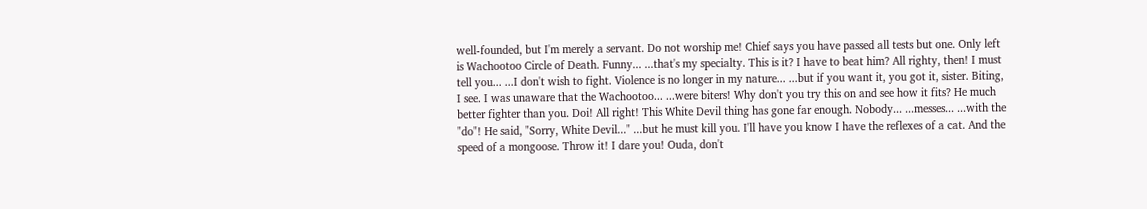well-founded, but I'm merely a servant. Do not worship me! Chief says you have passed all tests but one. Only left is Wachootoo Circle of Death. Funny... ...that's my specialty. This is it? I have to beat him? All righty, then! I must tell you... ...I don't wish to fight. Violence is no longer in my nature... ...but if you want it, you got it, sister. Biting, I see. I was unaware that the Wachootoo... ...were biters! Why don't you try this on and see how it fits? He much better fighter than you. Doi! All right! This White Devil thing has gone far enough. Nobody... ...messes... ...with the "do"! He said, "Sorry, White Devil..." ...but he must kill you. I'll have you know I have the reflexes of a cat. And the speed of a mongoose. Throw it! I dare you! Ouda, don't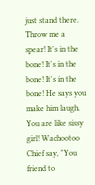just stand there. Throw me a spear! It's in the bone! It's in the bone! It's in the bone! He says you make him laugh. You are like sissy girl! Wachootoo Chief say, "You friend to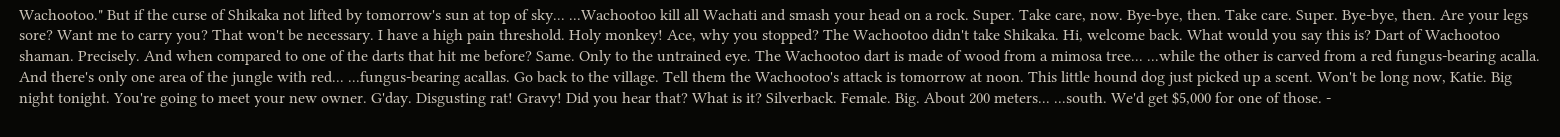Wachootoo." But if the curse of Shikaka not lifted by tomorrow's sun at top of sky... ...Wachootoo kill all Wachati and smash your head on a rock. Super. Take care, now. Bye-bye, then. Take care. Super. Bye-bye, then. Are your legs sore? Want me to carry you? That won't be necessary. I have a high pain threshold. Holy monkey! Ace, why you stopped? The Wachootoo didn't take Shikaka. Hi, welcome back. What would you say this is? Dart of Wachootoo shaman. Precisely. And when compared to one of the darts that hit me before? Same. Only to the untrained eye. The Wachootoo dart is made of wood from a mimosa tree... ...while the other is carved from a red fungus-bearing acalla. And there's only one area of the jungle with red... ...fungus-bearing acallas. Go back to the village. Tell them the Wachootoo's attack is tomorrow at noon. This little hound dog just picked up a scent. Won't be long now, Katie. Big night tonight. You're going to meet your new owner. G'day. Disgusting rat! Gravy! Did you hear that? What is it? Silverback. Female. Big. About 200 meters... ...south. We'd get $5,000 for one of those. -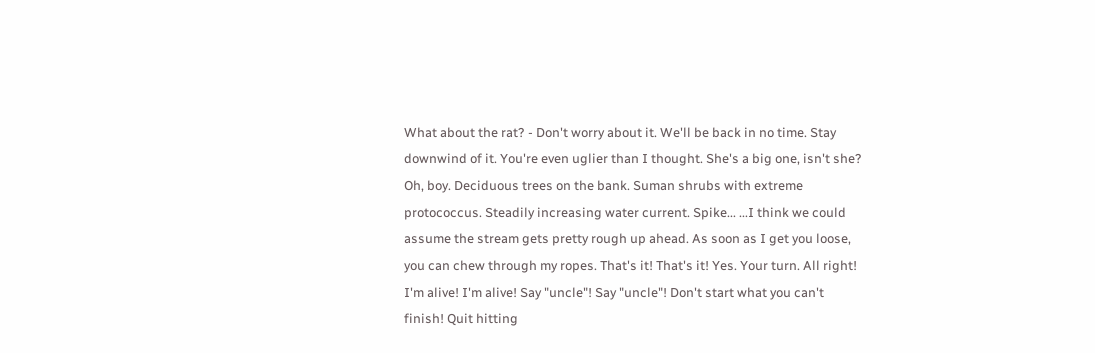What about the rat? - Don't worry about it. We'll be back in no time. Stay downwind of it. You're even uglier than I thought. She's a big one, isn't she? Oh, boy. Deciduous trees on the bank. Suman shrubs with extreme protococcus. Steadily increasing water current. Spike... ...I think we could assume the stream gets pretty rough up ahead. As soon as I get you loose, you can chew through my ropes. That's it! That's it! Yes. Your turn. All right! I'm alive! I'm alive! Say "uncle"! Say "uncle"! Don't start what you can't finish! Quit hitting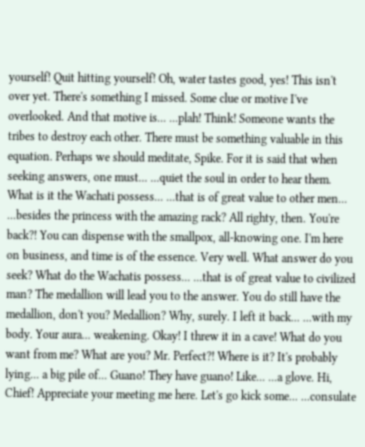yourself! Quit hitting yourself! Oh, water tastes good, yes! This isn't over yet. There's something I missed. Some clue or motive I've overlooked. And that motive is... ...plah! Think! Someone wants the tribes to destroy each other. There must be something valuable in this equation. Perhaps we should meditate, Spike. For it is said that when seeking answers, one must... ...quiet the soul in order to hear them. What is it the Wachati possess... ...that is of great value to other men... ...besides the princess with the amazing rack? All righty, then. You're back?! You can dispense with the smallpox, all-knowing one. I'm here on business, and time is of the essence. Very well. What answer do you seek? What do the Wachatis possess... ...that is of great value to civilized man? The medallion will lead you to the answer. You do still have the medallion, don't you? Medallion? Why, surely. I left it back... ...with my body. Your aura... weakening. Okay! I threw it in a cave! What do you want from me? What are you? Mr. Perfect?! Where is it? It's probably lying... a big pile of... Guano! They have guano! Like... ...a glove. Hi, Chief! Appreciate your meeting me here. Let's go kick some... ...consulate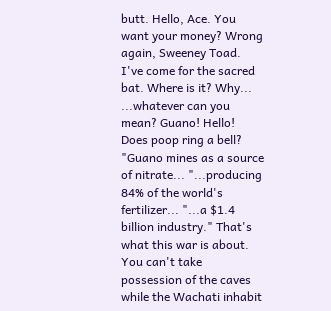butt. Hello, Ace. You want your money? Wrong again, Sweeney Toad. I've come for the sacred bat. Where is it? Why... ...whatever can you mean? Guano! Hello! Does poop ring a bell? "Guano mines as a source of nitrate... "...producing 84% of the world's fertilizer... "...a $1.4 billion industry." That's what this war is about. You can't take possession of the caves while the Wachati inhabit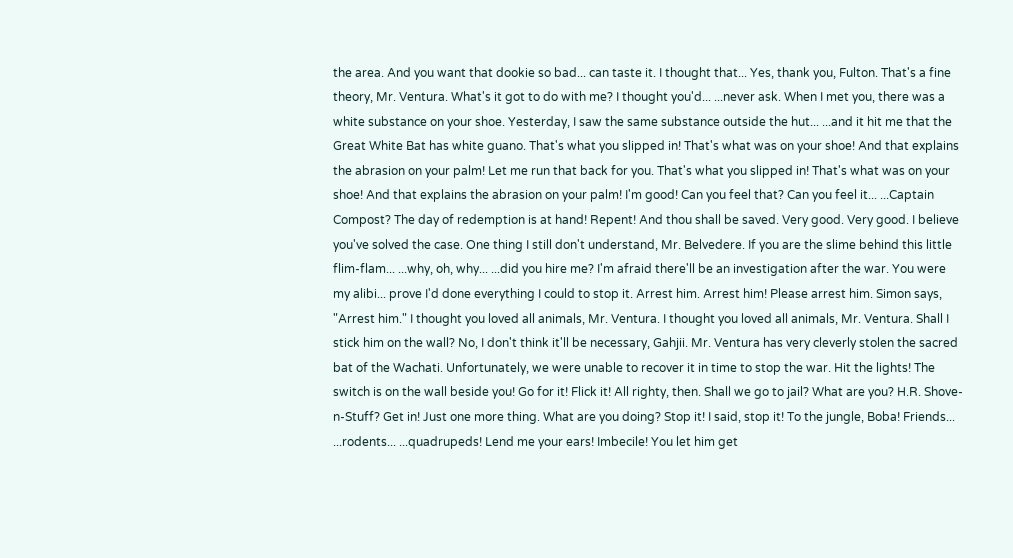the area. And you want that dookie so bad... can taste it. I thought that... Yes, thank you, Fulton. That's a fine theory, Mr. Ventura. What's it got to do with me? I thought you'd... ...never ask. When I met you, there was a white substance on your shoe. Yesterday, I saw the same substance outside the hut... ...and it hit me that the Great White Bat has white guano. That's what you slipped in! That's what was on your shoe! And that explains the abrasion on your palm! Let me run that back for you. That's what you slipped in! That's what was on your shoe! And that explains the abrasion on your palm! I'm good! Can you feel that? Can you feel it... ...Captain Compost? The day of redemption is at hand! Repent! And thou shall be saved. Very good. Very good. I believe you've solved the case. One thing I still don't understand, Mr. Belvedere. If you are the slime behind this little flim-flam... ...why, oh, why... ...did you hire me? I'm afraid there'll be an investigation after the war. You were my alibi... prove I'd done everything I could to stop it. Arrest him. Arrest him! Please arrest him. Simon says, "Arrest him." I thought you loved all animals, Mr. Ventura. I thought you loved all animals, Mr. Ventura. Shall I stick him on the wall? No, I don't think it'll be necessary, Gahjii. Mr. Ventura has very cleverly stolen the sacred bat of the Wachati. Unfortunately, we were unable to recover it in time to stop the war. Hit the lights! The switch is on the wall beside you! Go for it! Flick it! All righty, then. Shall we go to jail? What are you? H.R. Shove-n-Stuff? Get in! Just one more thing. What are you doing? Stop it! I said, stop it! To the jungle, Boba! Friends... ...rodents... ...quadrupeds! Lend me your ears! Imbecile! You let him get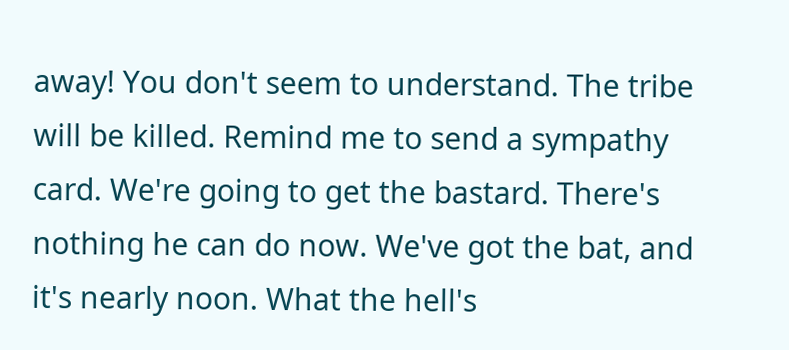away! You don't seem to understand. The tribe will be killed. Remind me to send a sympathy card. We're going to get the bastard. There's nothing he can do now. We've got the bat, and it's nearly noon. What the hell's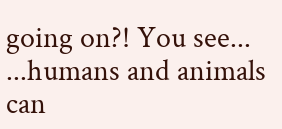going on?! You see... ...humans and animals can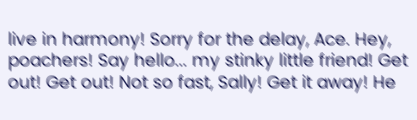live in harmony! Sorry for the delay, Ace. Hey, poachers! Say hello... my stinky little friend! Get out! Get out! Not so fast, Sally! Get it away! He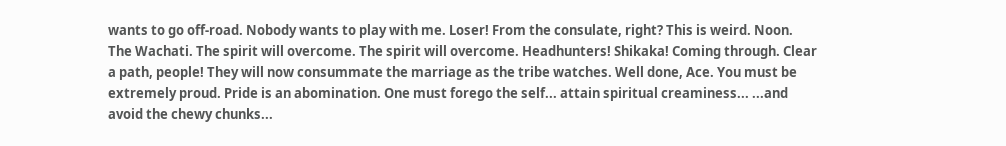wants to go off-road. Nobody wants to play with me. Loser! From the consulate, right? This is weird. Noon. The Wachati. The spirit will overcome. The spirit will overcome. Headhunters! Shikaka! Coming through. Clear a path, people! They will now consummate the marriage as the tribe watches. Well done, Ace. You must be extremely proud. Pride is an abomination. One must forego the self... attain spiritual creaminess... ...and avoid the chewy chunks...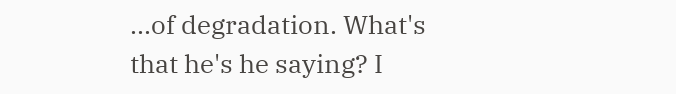...of degradation. What's that he's he saying? I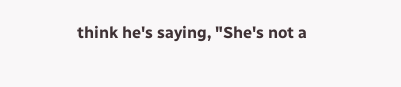think he's saying, "She's not a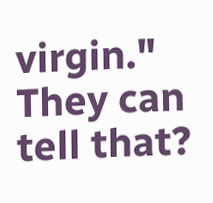virgin." They can tell that?